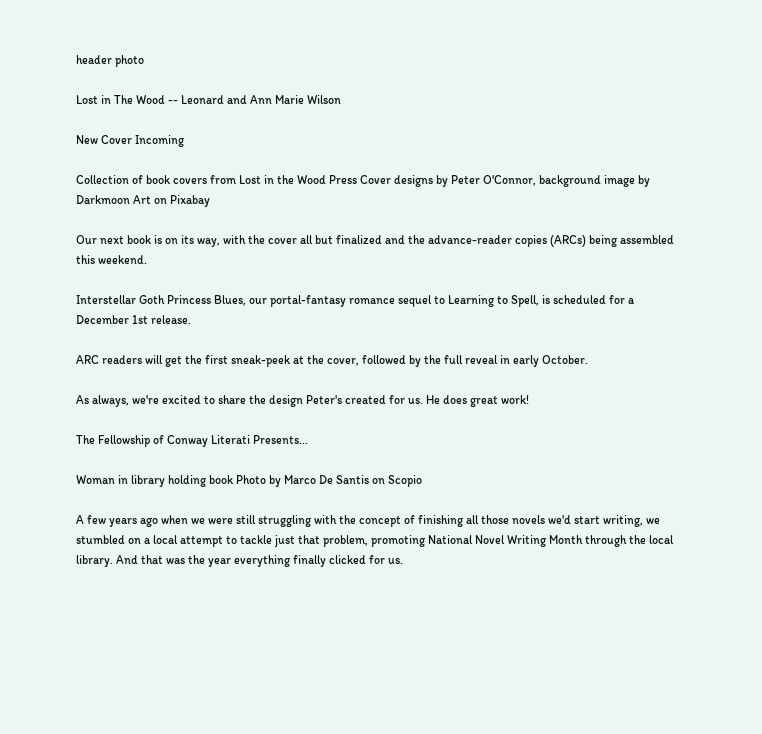header photo

Lost in The Wood -- Leonard and Ann Marie Wilson

New Cover Incoming

Collection of book covers from Lost in the Wood Press Cover designs by Peter O'Connor, background image by Darkmoon Art on Pixabay

Our next book is on its way, with the cover all but finalized and the advance-reader copies (ARCs) being assembled this weekend.

Interstellar Goth Princess Blues, our portal-fantasy romance sequel to Learning to Spell, is scheduled for a December 1st release.

ARC readers will get the first sneak-peek at the cover, followed by the full reveal in early October.

As always, we're excited to share the design Peter's created for us. He does great work!

The Fellowship of Conway Literati Presents...

Woman in library holding book Photo by Marco De Santis on Scopio

A few years ago when we were still struggling with the concept of finishing all those novels we'd start writing, we stumbled on a local attempt to tackle just that problem, promoting National Novel Writing Month through the local library. And that was the year everything finally clicked for us.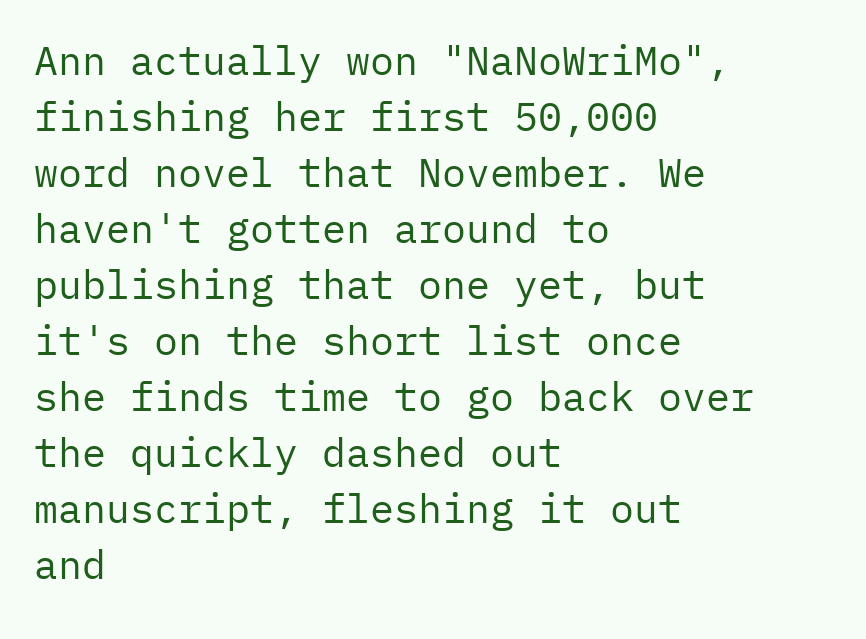Ann actually won "NaNoWriMo", finishing her first 50,000 word novel that November. We haven't gotten around to publishing that one yet, but it's on the short list once she finds time to go back over the quickly dashed out manuscript, fleshing it out and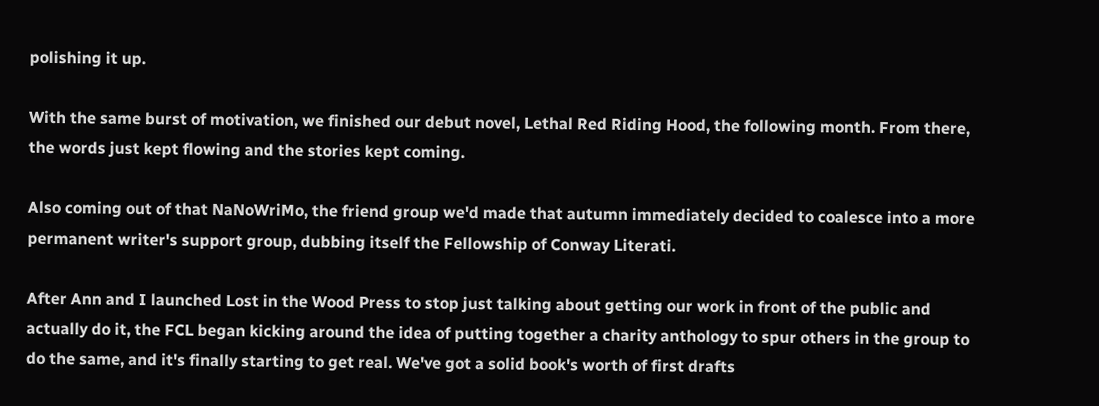polishing it up.

With the same burst of motivation, we finished our debut novel, Lethal Red Riding Hood, the following month. From there, the words just kept flowing and the stories kept coming.

Also coming out of that NaNoWriMo, the friend group we'd made that autumn immediately decided to coalesce into a more permanent writer's support group, dubbing itself the Fellowship of Conway Literati.

After Ann and I launched Lost in the Wood Press to stop just talking about getting our work in front of the public and actually do it, the FCL began kicking around the idea of putting together a charity anthology to spur others in the group to do the same, and it's finally starting to get real. We've got a solid book's worth of first drafts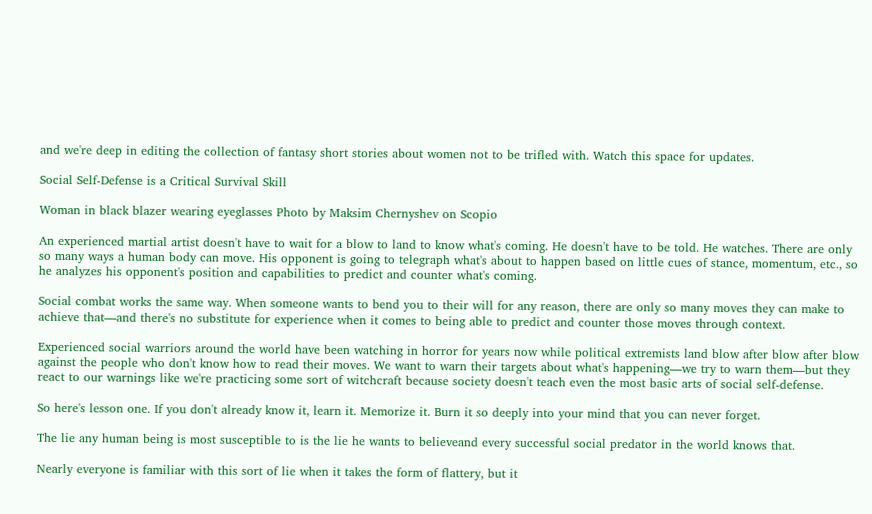and we're deep in editing the collection of fantasy short stories about women not to be trifled with. Watch this space for updates.

Social Self-Defense is a Critical Survival Skill

Woman in black blazer wearing eyeglasses Photo by Maksim Chernyshev on Scopio

An experienced martial artist doesn't have to wait for a blow to land to know what's coming. He doesn't have to be told. He watches. There are only so many ways a human body can move. His opponent is going to telegraph what's about to happen based on little cues of stance, momentum, etc., so he analyzes his opponent's position and capabilities to predict and counter what's coming.

Social combat works the same way. When someone wants to bend you to their will for any reason, there are only so many moves they can make to achieve that—and there's no substitute for experience when it comes to being able to predict and counter those moves through context.

Experienced social warriors around the world have been watching in horror for years now while political extremists land blow after blow after blow against the people who don't know how to read their moves. We want to warn their targets about what's happening—we try to warn them—but they react to our warnings like we're practicing some sort of witchcraft because society doesn't teach even the most basic arts of social self-defense.

So here's lesson one. If you don't already know it, learn it. Memorize it. Burn it so deeply into your mind that you can never forget.

The lie any human being is most susceptible to is the lie he wants to believeand every successful social predator in the world knows that.

Nearly everyone is familiar with this sort of lie when it takes the form of flattery, but it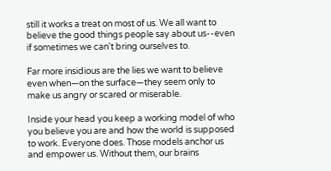still it works a treat on most of us. We all want to believe the good things people say about us--even if sometimes we can't bring ourselves to.

Far more insidious are the lies we want to believe even when—on the surface—they seem only to make us angry or scared or miserable.

Inside your head you keep a working model of who you believe you are and how the world is supposed to work. Everyone does. Those models anchor us and empower us. Without them, our brains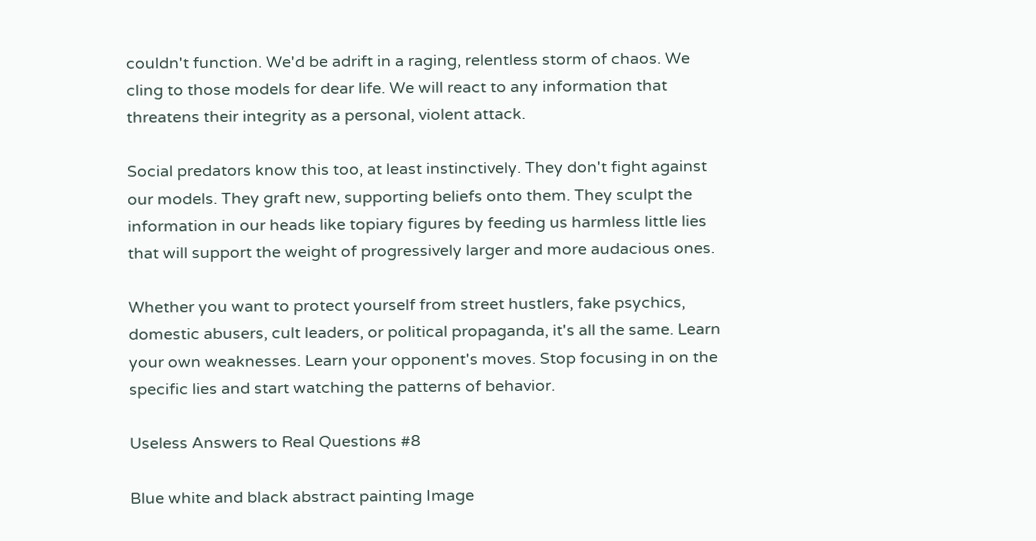couldn't function. We'd be adrift in a raging, relentless storm of chaos. We cling to those models for dear life. We will react to any information that threatens their integrity as a personal, violent attack.

Social predators know this too, at least instinctively. They don't fight against our models. They graft new, supporting beliefs onto them. They sculpt the information in our heads like topiary figures by feeding us harmless little lies that will support the weight of progressively larger and more audacious ones.

Whether you want to protect yourself from street hustlers, fake psychics, domestic abusers, cult leaders, or political propaganda, it's all the same. Learn your own weaknesses. Learn your opponent's moves. Stop focusing in on the specific lies and start watching the patterns of behavior.

Useless Answers to Real Questions #8

Blue white and black abstract painting Image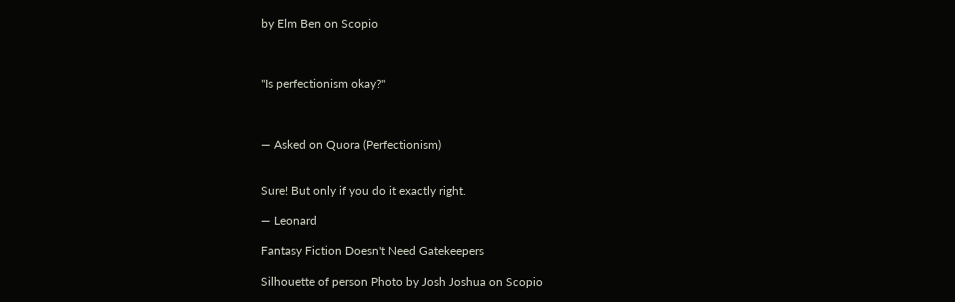by Elm Ben on Scopio



"Is perfectionism okay?"



— Asked on Quora (Perfectionism)


Sure! But only if you do it exactly right.

— Leonard

Fantasy Fiction Doesn't Need Gatekeepers

Silhouette of person Photo by Josh Joshua on Scopio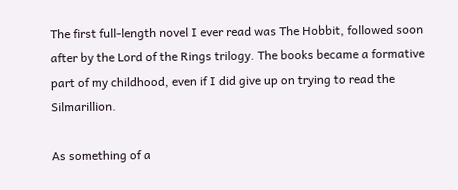The first full-length novel I ever read was The Hobbit, followed soon after by the Lord of the Rings trilogy. The books became a formative part of my childhood, even if I did give up on trying to read the Silmarillion.

As something of a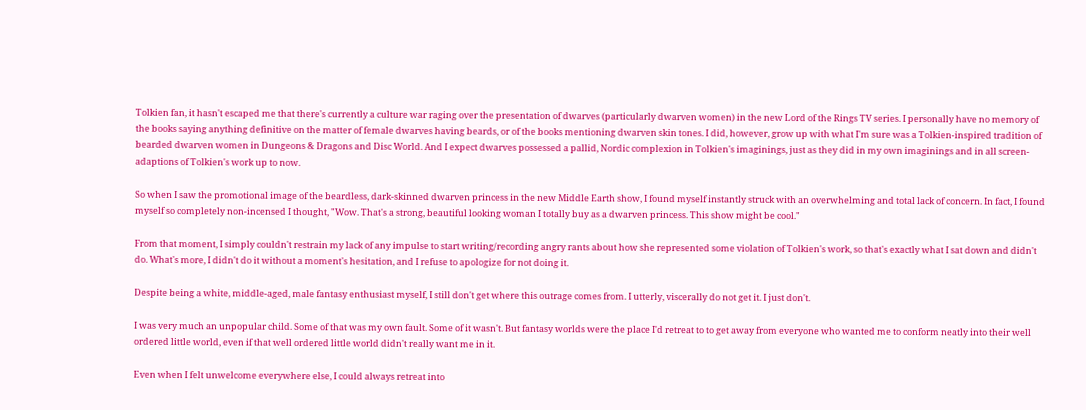Tolkien fan, it hasn't escaped me that there's currently a culture war raging over the presentation of dwarves (particularly dwarven women) in the new Lord of the Rings TV series. I personally have no memory of the books saying anything definitive on the matter of female dwarves having beards, or of the books mentioning dwarven skin tones. I did, however, grow up with what I'm sure was a Tolkien-inspired tradition of bearded dwarven women in Dungeons & Dragons and Disc World. And I expect dwarves possessed a pallid, Nordic complexion in Tolkien's imaginings, just as they did in my own imaginings and in all screen-adaptions of Tolkien's work up to now.

So when I saw the promotional image of the beardless, dark-skinned dwarven princess in the new Middle Earth show, I found myself instantly struck with an overwhelming and total lack of concern. In fact, I found myself so completely non-incensed I thought, "Wow. That's a strong, beautiful looking woman I totally buy as a dwarven princess. This show might be cool."

From that moment, I simply couldn't restrain my lack of any impulse to start writing/recording angry rants about how she represented some violation of Tolkien's work, so that's exactly what I sat down and didn't do. What's more, I didn't do it without a moment's hesitation, and I refuse to apologize for not doing it.

Despite being a white, middle-aged, male fantasy enthusiast myself, I still don't get where this outrage comes from. I utterly, viscerally do not get it. I just don't.

I was very much an unpopular child. Some of that was my own fault. Some of it wasn't. But fantasy worlds were the place I'd retreat to to get away from everyone who wanted me to conform neatly into their well ordered little world, even if that well ordered little world didn't really want me in it.

Even when I felt unwelcome everywhere else, I could always retreat into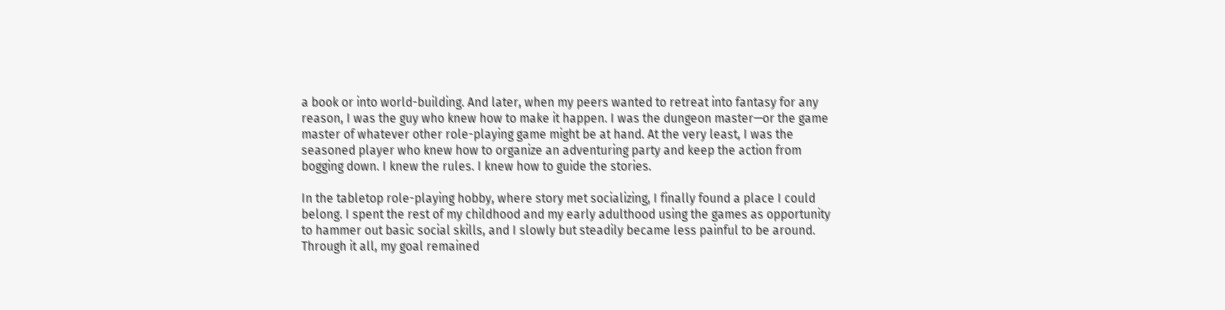a book or into world-building. And later, when my peers wanted to retreat into fantasy for any reason, I was the guy who knew how to make it happen. I was the dungeon master—or the game master of whatever other role-playing game might be at hand. At the very least, I was the seasoned player who knew how to organize an adventuring party and keep the action from bogging down. I knew the rules. I knew how to guide the stories.

In the tabletop role-playing hobby, where story met socializing, I finally found a place I could belong. I spent the rest of my childhood and my early adulthood using the games as opportunity to hammer out basic social skills, and I slowly but steadily became less painful to be around. Through it all, my goal remained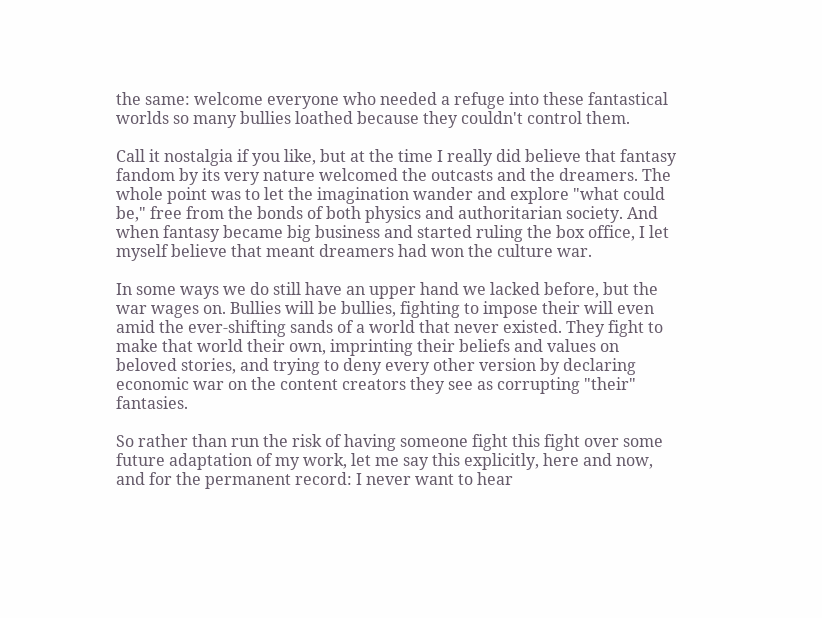the same: welcome everyone who needed a refuge into these fantastical worlds so many bullies loathed because they couldn't control them.

Call it nostalgia if you like, but at the time I really did believe that fantasy fandom by its very nature welcomed the outcasts and the dreamers. The whole point was to let the imagination wander and explore "what could be," free from the bonds of both physics and authoritarian society. And when fantasy became big business and started ruling the box office, I let myself believe that meant dreamers had won the culture war.

In some ways we do still have an upper hand we lacked before, but the war wages on. Bullies will be bullies, fighting to impose their will even amid the ever-shifting sands of a world that never existed. They fight to make that world their own, imprinting their beliefs and values on beloved stories, and trying to deny every other version by declaring economic war on the content creators they see as corrupting "their" fantasies.

So rather than run the risk of having someone fight this fight over some future adaptation of my work, let me say this explicitly, here and now, and for the permanent record: I never want to hear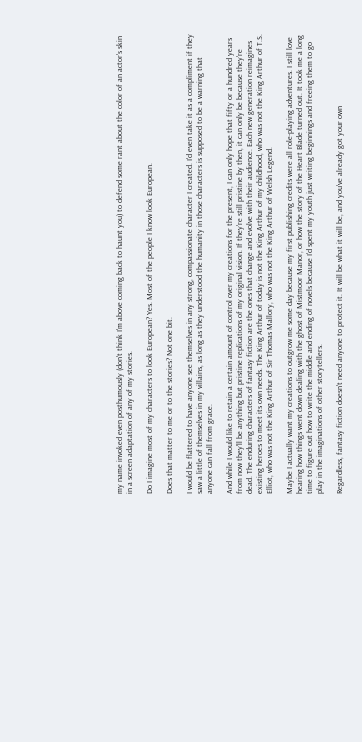my name invoked even posthumously (don't think I'm above coming back to haunt you) to defend some rant about the color of an actor's skin in a screen adaptation of any of my stories.

Do I imagine most of my characters to look European? Yes. Most of the people I know look European.

Does that matter to me or to the stories? Not one bit.

I would be flattered to have anyone see themselves in any strong, compassionate character I created. I'd even take it as a compliment if they saw a little of themselves in my villains, as long as they understood the humanity in those characters is supposed to be a warning that anyone can fall from grace.

And while I would like to retain a certain amount of control over my creations for the present, I can only hope that fifty or a hundred years from now they'll be anything but pristine replications of my original vision. If they're still pristine by then, it can only be because they're dead. The enduring characters of fantasy fiction are the ones that change and evolve with their audience. Each new generation reimagines existing heroes to meet its own needs. The King Arthur of today is not the King Arthur of my childhood, who was not the King Arthur of T.S. Elliot, who was not the King Arthur of Sir Thomas Mallory, who was not the King Arthur of Welsh Legend.

Maybe I actually want my creations to outgrow me some day because my first publishing credits were all role-playing adventures. I still love hearing how things went down dealing with the ghost of Mistmoor Manor, or how the story of the Heart Blade turned out. It took me a long time to figure out how to write the middle and ending of novels because I'd spent my youth just writing beginnings and freeing them to go play in the imaginations of other storytellers.

Regardless, fantasy fiction doesn't need anyone to protect it. It will be what it will be, and you've already got your own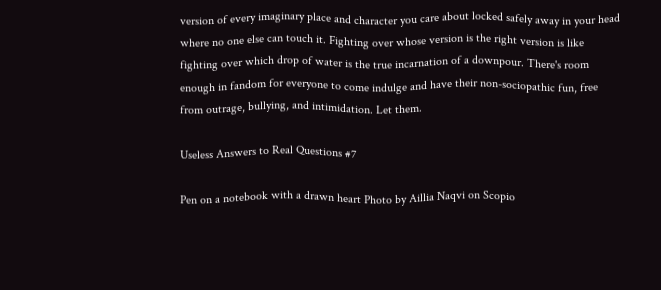version of every imaginary place and character you care about locked safely away in your head where no one else can touch it. Fighting over whose version is the right version is like fighting over which drop of water is the true incarnation of a downpour. There's room enough in fandom for everyone to come indulge and have their non-sociopathic fun, free from outrage, bullying, and intimidation. Let them.

Useless Answers to Real Questions #7

Pen on a notebook with a drawn heart Photo by Aillia Naqvi on Scopio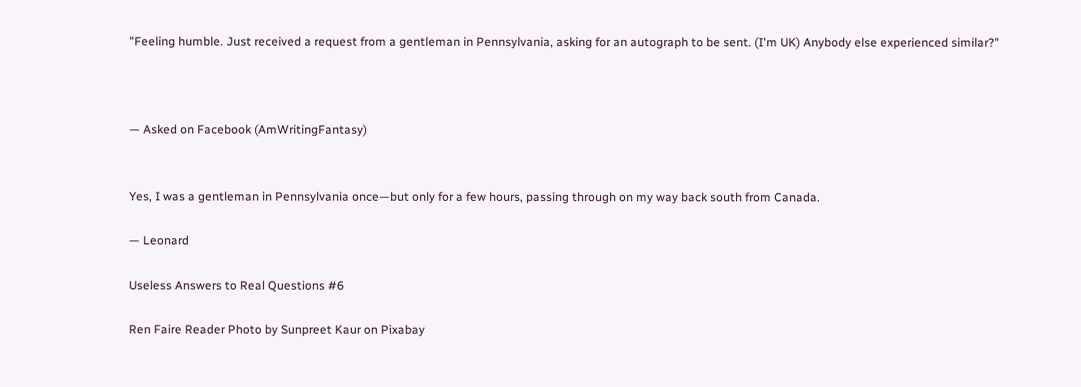"Feeling humble. Just received a request from a gentleman in Pennsylvania, asking for an autograph to be sent. (I'm UK) Anybody else experienced similar?"



— Asked on Facebook (AmWritingFantasy)


Yes, I was a gentleman in Pennsylvania once—but only for a few hours, passing through on my way back south from Canada.

— Leonard

Useless Answers to Real Questions #6

Ren Faire Reader Photo by Sunpreet Kaur on Pixabay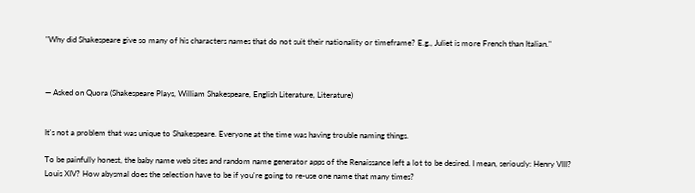"Why did Shakespeare give so many of his characters names that do not suit their nationality or timeframe? E.g., Juliet is more French than Italian."



— Asked on Quora (Shakespeare Plays, William Shakespeare, English Literature, Literature)


It's not a problem that was unique to Shakespeare. Everyone at the time was having trouble naming things.

To be painfully honest, the baby name web sites and random name generator apps of the Renaissance left a lot to be desired. I mean, seriously: Henry VIII? Louis XIV? How abysmal does the selection have to be if you're going to re-use one name that many times?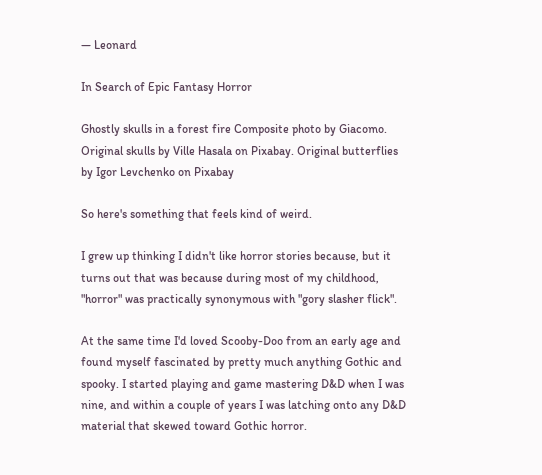— Leonard

In Search of Epic Fantasy Horror

Ghostly skulls in a forest fire Composite photo by Giacomo. Original skulls by Ville Hasala on Pixabay. Original butterflies by Igor Levchenko on Pixabay

So here's something that feels kind of weird.

I grew up thinking I didn't like horror stories because, but it turns out that was because during most of my childhood, "horror" was practically synonymous with "gory slasher flick".

At the same time I'd loved Scooby-Doo from an early age and found myself fascinated by pretty much anything Gothic and spooky. I started playing and game mastering D&D when I was nine, and within a couple of years I was latching onto any D&D material that skewed toward Gothic horror.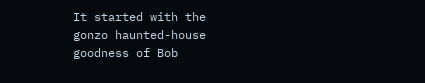It started with the gonzo haunted-house goodness of Bob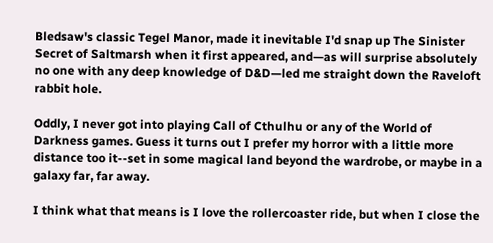Bledsaw's classic Tegel Manor, made it inevitable I'd snap up The Sinister Secret of Saltmarsh when it first appeared, and—as will surprise absolutely no one with any deep knowledge of D&D—led me straight down the Raveloft rabbit hole.

Oddly, I never got into playing Call of Cthulhu or any of the World of Darkness games. Guess it turns out I prefer my horror with a little more distance too it--set in some magical land beyond the wardrobe, or maybe in a galaxy far, far away.

I think what that means is I love the rollercoaster ride, but when I close the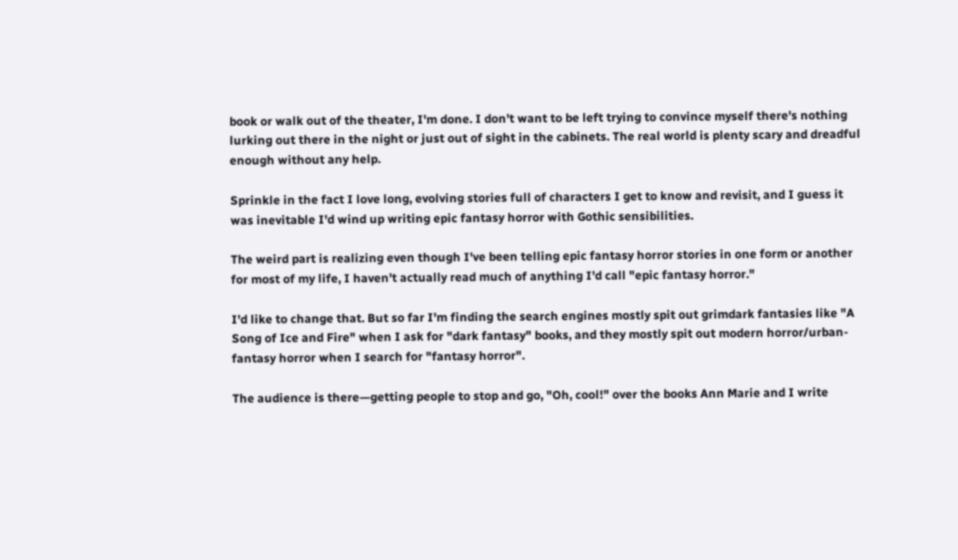book or walk out of the theater, I'm done. I don't want to be left trying to convince myself there's nothing lurking out there in the night or just out of sight in the cabinets. The real world is plenty scary and dreadful enough without any help.

Sprinkle in the fact I love long, evolving stories full of characters I get to know and revisit, and I guess it was inevitable I'd wind up writing epic fantasy horror with Gothic sensibilities.

The weird part is realizing even though I've been telling epic fantasy horror stories in one form or another for most of my life, I haven't actually read much of anything I'd call "epic fantasy horror."

I'd like to change that. But so far I'm finding the search engines mostly spit out grimdark fantasies like "A Song of Ice and Fire" when I ask for "dark fantasy" books, and they mostly spit out modern horror/urban-fantasy horror when I search for "fantasy horror".

The audience is there—getting people to stop and go, "Oh, cool!" over the books Ann Marie and I write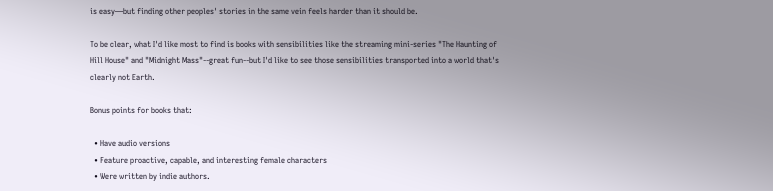is easy—but finding other peoples' stories in the same vein feels harder than it should be.

To be clear, what I'd like most to find is books with sensibilities like the streaming mini-series "The Haunting of Hill House" and "Midnight Mass"--great fun--but I'd like to see those sensibilities transported into a world that's clearly not Earth.

Bonus points for books that:

  • Have audio versions
  • Feature proactive, capable, and interesting female characters
  • Were written by indie authors.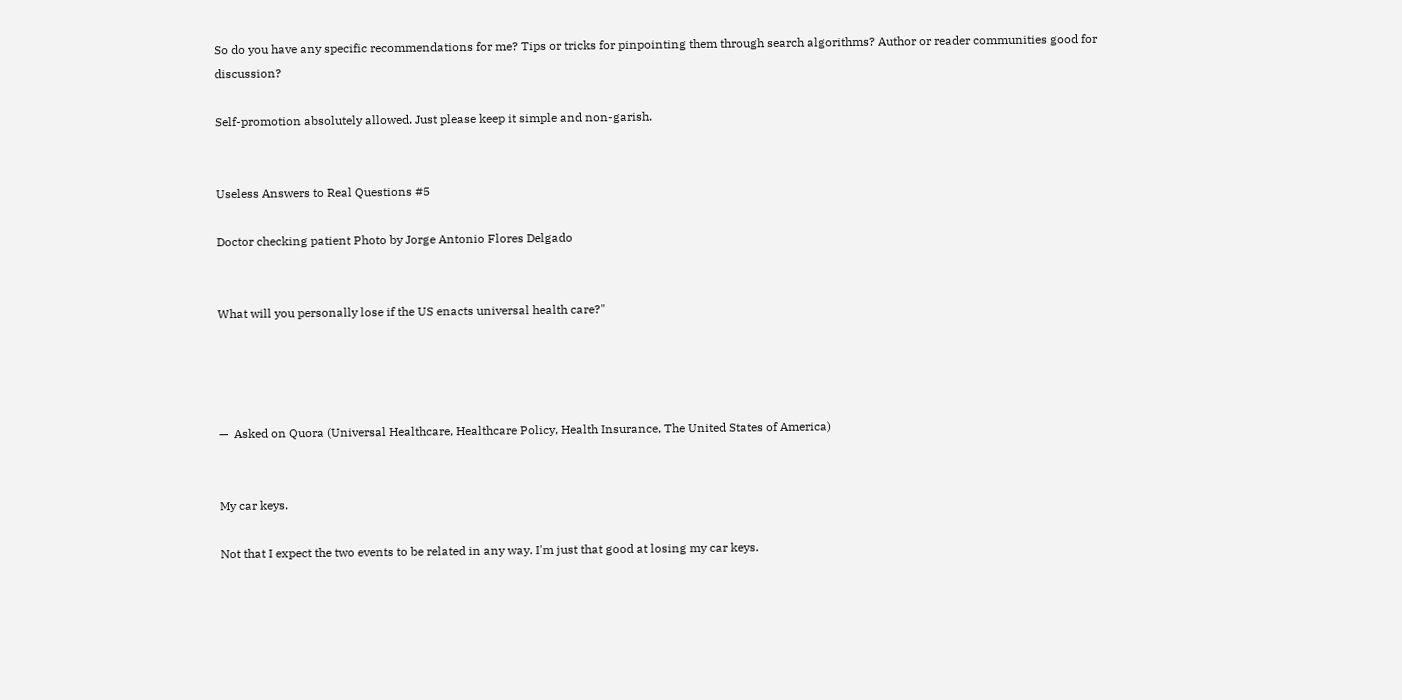So do you have any specific recommendations for me? Tips or tricks for pinpointing them through search algorithms? Author or reader communities good for discussion?

Self-promotion absolutely allowed. Just please keep it simple and non-garish.


Useless Answers to Real Questions #5

Doctor checking patient Photo by Jorge Antonio Flores Delgado


What will you personally lose if the US enacts universal health care?"




—  Asked on Quora (Universal Healthcare, Healthcare Policy, Health Insurance, The United States of America)


My car keys.

Not that I expect the two events to be related in any way. I'm just that good at losing my car keys.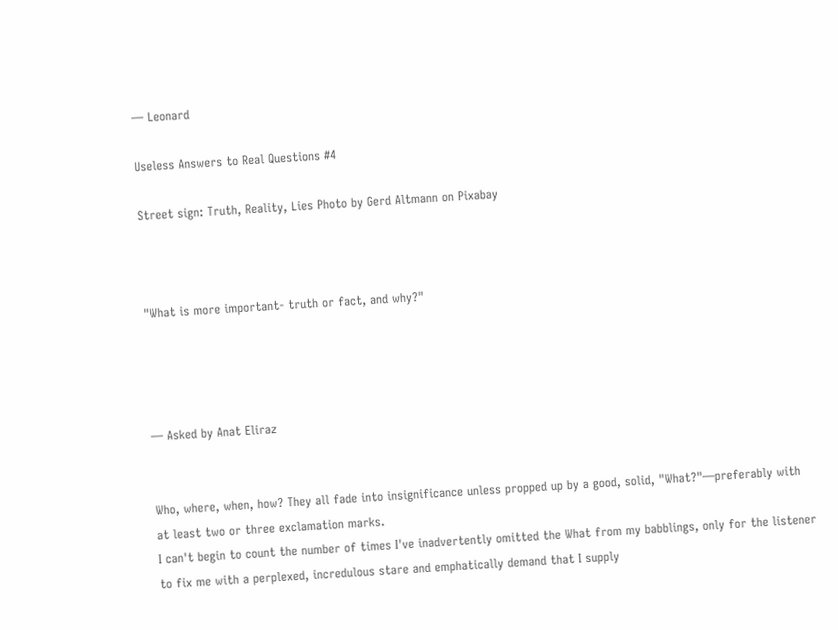— Leonard

Useless Answers to Real Questions #4

Street sign: Truth, Reality, Lies Photo by Gerd Altmann on Pixabay



"What is more important- truth or fact, and why?"




— Asked by Anat Eliraz


Who, where, when, how? They all fade into insignificance unless propped up by a good, solid, "What?"—preferably with at least two or three exclamation marks.
I can't begin to count the number of times I've inadvertently omitted the What from my babblings, only for the listener to fix me with a perplexed, incredulous stare and emphatically demand that I supply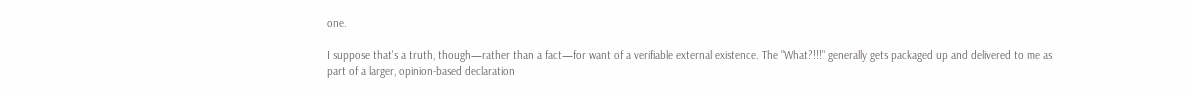one.

I suppose that's a truth, though—rather than a fact—for want of a verifiable external existence. The "What?!!!" generally gets packaged up and delivered to me as part of a larger, opinion-based declaration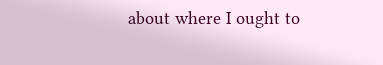about where I ought to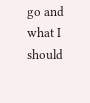go and what I should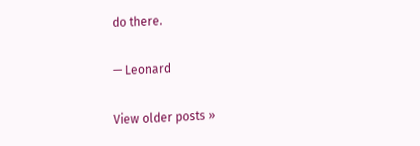do there.

— Leonard

View older posts »